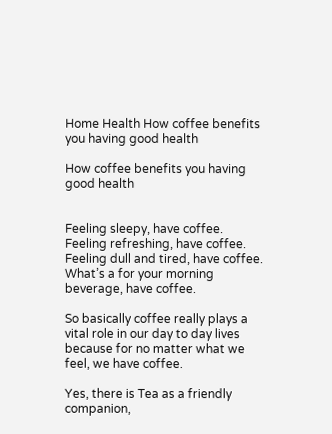Home Health How coffee benefits you having good health

How coffee benefits you having good health


Feeling sleepy, have coffee.
Feeling refreshing, have coffee.
Feeling dull and tired, have coffee.
What’s a for your morning beverage, have coffee.

So basically coffee really plays a vital role in our day to day lives because for no matter what we feel, we have coffee.

Yes, there is Tea as a friendly companion,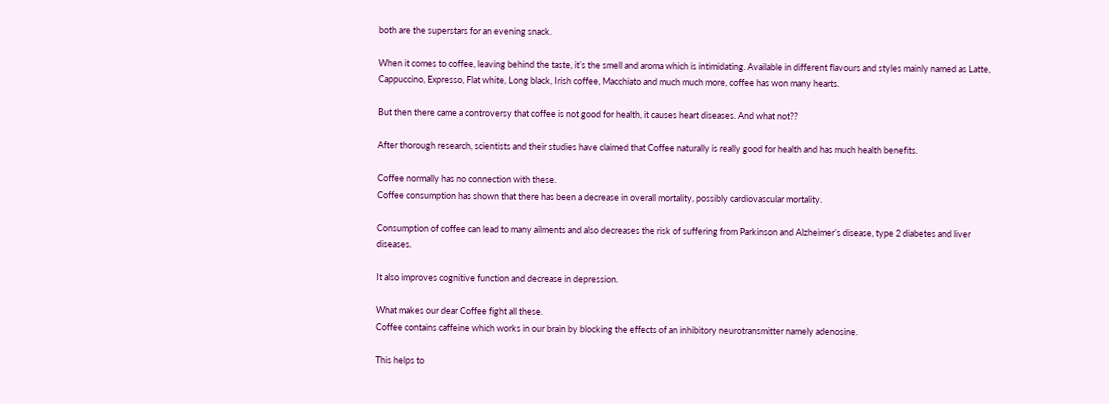both are the superstars for an evening snack.

When it comes to coffee, leaving behind the taste, it’s the smell and aroma which is intimidating. Available in different flavours and styles mainly named as Latte, Cappuccino, Expresso, Flat white, Long black, Irish coffee, Macchiato and much much more, coffee has won many hearts.

But then there came a controversy that coffee is not good for health, it causes heart diseases. And what not??

After thorough research, scientists and their studies have claimed that Coffee naturally is really good for health and has much health benefits.

Coffee normally has no connection with these.
Coffee consumption has shown that there has been a decrease in overall mortality, possibly cardiovascular mortality.

Consumption of coffee can lead to many ailments and also decreases the risk of suffering from Parkinson and Alzheimer’s disease, type 2 diabetes and liver diseases.

It also improves cognitive function and decrease in depression.

What makes our dear Coffee fight all these.
Coffee contains caffeine which works in our brain by blocking the effects of an inhibitory neurotransmitter namely adenosine.

This helps to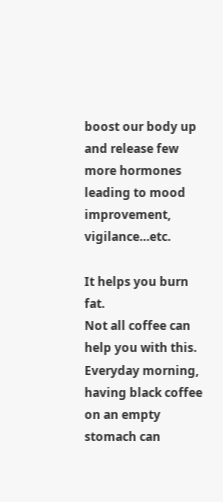boost our body up and release few more hormones leading to mood improvement, vigilance…etc.

It helps you burn fat.
Not all coffee can help you with this.
Everyday morning, having black coffee on an empty stomach can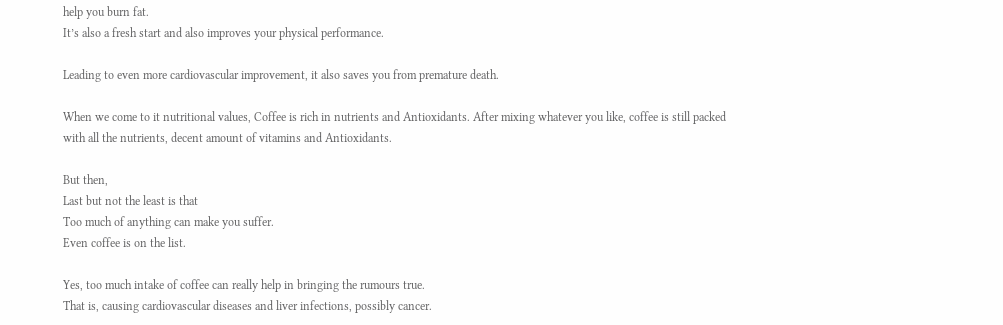help you burn fat.
It’s also a fresh start and also improves your physical performance.

Leading to even more cardiovascular improvement, it also saves you from premature death.

When we come to it nutritional values, Coffee is rich in nutrients and Antioxidants. After mixing whatever you like, coffee is still packed with all the nutrients, decent amount of vitamins and Antioxidants.

But then,
Last but not the least is that
Too much of anything can make you suffer.
Even coffee is on the list.

Yes, too much intake of coffee can really help in bringing the rumours true.
That is, causing cardiovascular diseases and liver infections, possibly cancer.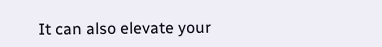It can also elevate your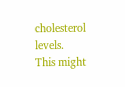cholesterol levels.
This might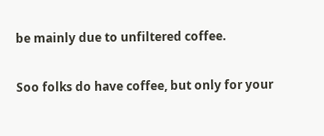be mainly due to unfiltered coffee.

Soo folks do have coffee, but only for your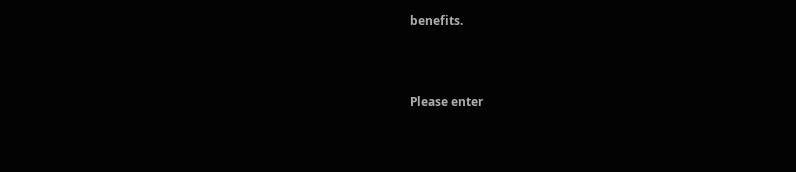benefits.



Please enter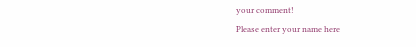your comment!
Please enter your name here